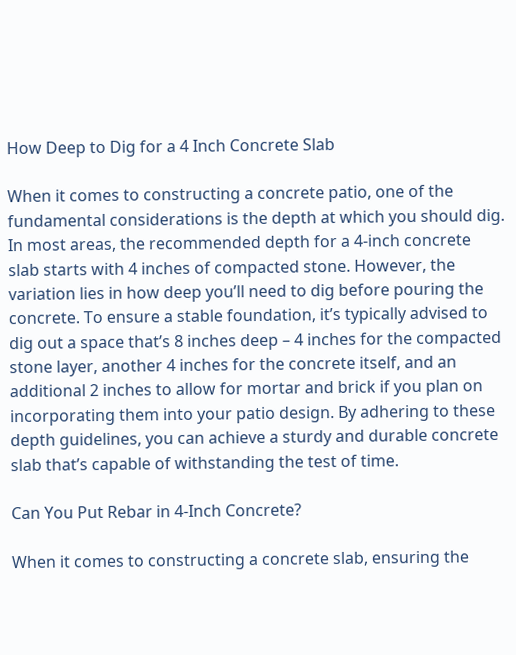How Deep to Dig for a 4 Inch Concrete Slab

When it comes to constructing a concrete patio, one of the fundamental considerations is the depth at which you should dig. In most areas, the recommended depth for a 4-inch concrete slab starts with 4 inches of compacted stone. However, the variation lies in how deep you’ll need to dig before pouring the concrete. To ensure a stable foundation, it’s typically advised to dig out a space that’s 8 inches deep – 4 inches for the compacted stone layer, another 4 inches for the concrete itself, and an additional 2 inches to allow for mortar and brick if you plan on incorporating them into your patio design. By adhering to these depth guidelines, you can achieve a sturdy and durable concrete slab that’s capable of withstanding the test of time.

Can You Put Rebar in 4-Inch Concrete?

When it comes to constructing a concrete slab, ensuring the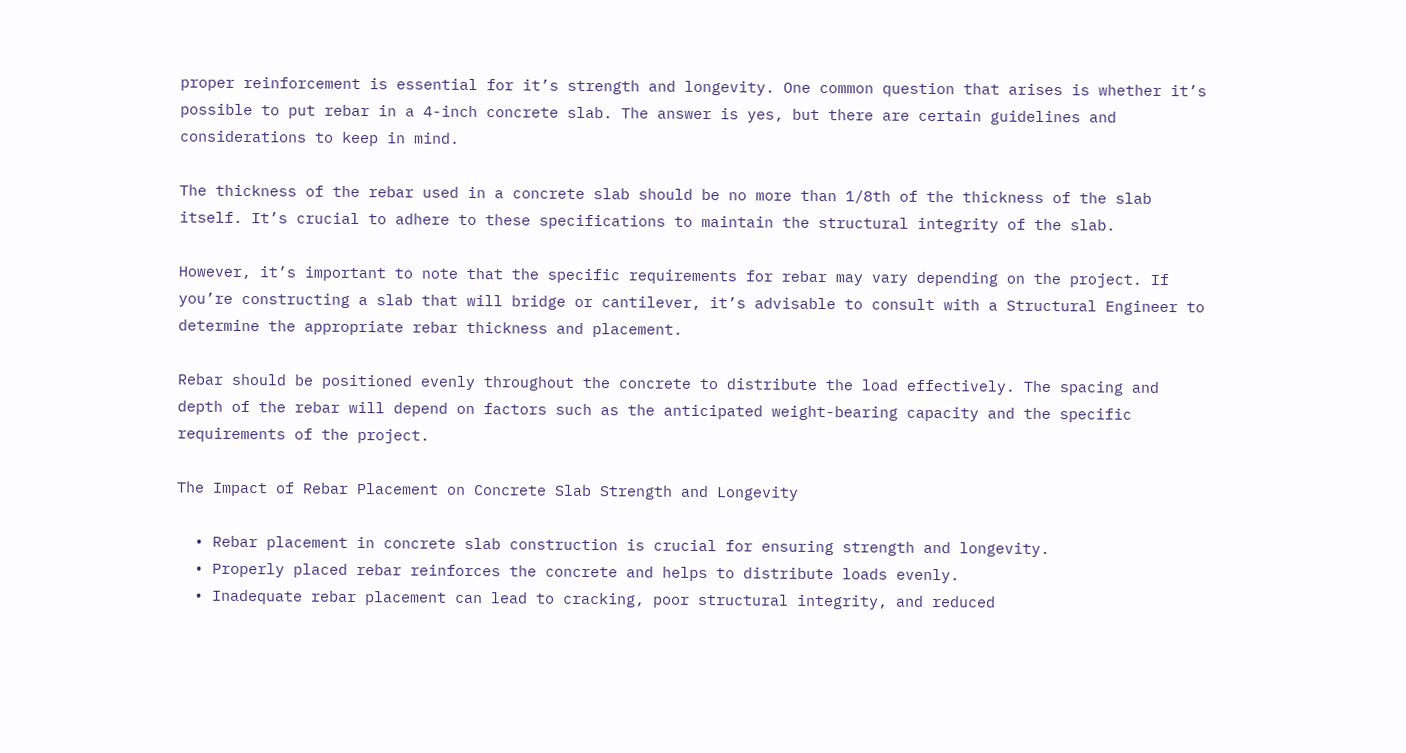proper reinforcement is essential for it’s strength and longevity. One common question that arises is whether it’s possible to put rebar in a 4-inch concrete slab. The answer is yes, but there are certain guidelines and considerations to keep in mind.

The thickness of the rebar used in a concrete slab should be no more than 1/8th of the thickness of the slab itself. It’s crucial to adhere to these specifications to maintain the structural integrity of the slab.

However, it’s important to note that the specific requirements for rebar may vary depending on the project. If you’re constructing a slab that will bridge or cantilever, it’s advisable to consult with a Structural Engineer to determine the appropriate rebar thickness and placement.

Rebar should be positioned evenly throughout the concrete to distribute the load effectively. The spacing and depth of the rebar will depend on factors such as the anticipated weight-bearing capacity and the specific requirements of the project.

The Impact of Rebar Placement on Concrete Slab Strength and Longevity

  • Rebar placement in concrete slab construction is crucial for ensuring strength and longevity.
  • Properly placed rebar reinforces the concrete and helps to distribute loads evenly.
  • Inadequate rebar placement can lead to cracking, poor structural integrity, and reduced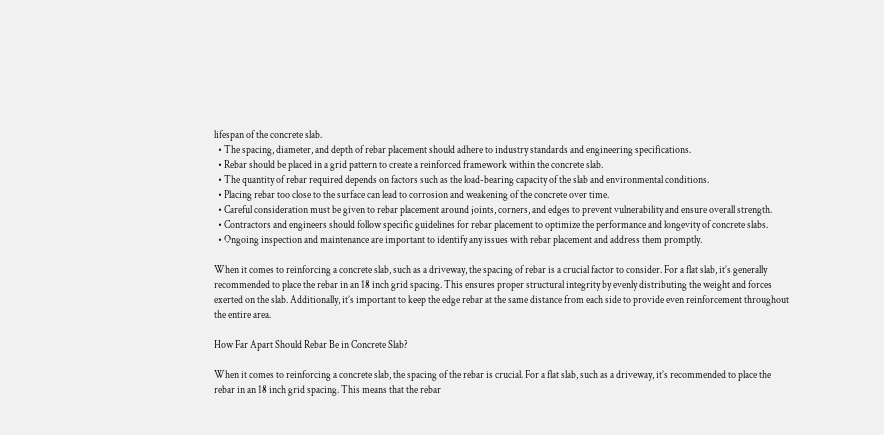lifespan of the concrete slab.
  • The spacing, diameter, and depth of rebar placement should adhere to industry standards and engineering specifications.
  • Rebar should be placed in a grid pattern to create a reinforced framework within the concrete slab.
  • The quantity of rebar required depends on factors such as the load-bearing capacity of the slab and environmental conditions.
  • Placing rebar too close to the surface can lead to corrosion and weakening of the concrete over time.
  • Careful consideration must be given to rebar placement around joints, corners, and edges to prevent vulnerability and ensure overall strength.
  • Contractors and engineers should follow specific guidelines for rebar placement to optimize the performance and longevity of concrete slabs.
  • Ongoing inspection and maintenance are important to identify any issues with rebar placement and address them promptly.

When it comes to reinforcing a concrete slab, such as a driveway, the spacing of rebar is a crucial factor to consider. For a flat slab, it’s generally recommended to place the rebar in an 18 inch grid spacing. This ensures proper structural integrity by evenly distributing the weight and forces exerted on the slab. Additionally, it’s important to keep the edge rebar at the same distance from each side to provide even reinforcement throughout the entire area.

How Far Apart Should Rebar Be in Concrete Slab?

When it comes to reinforcing a concrete slab, the spacing of the rebar is crucial. For a flat slab, such as a driveway, it’s recommended to place the rebar in an 18 inch grid spacing. This means that the rebar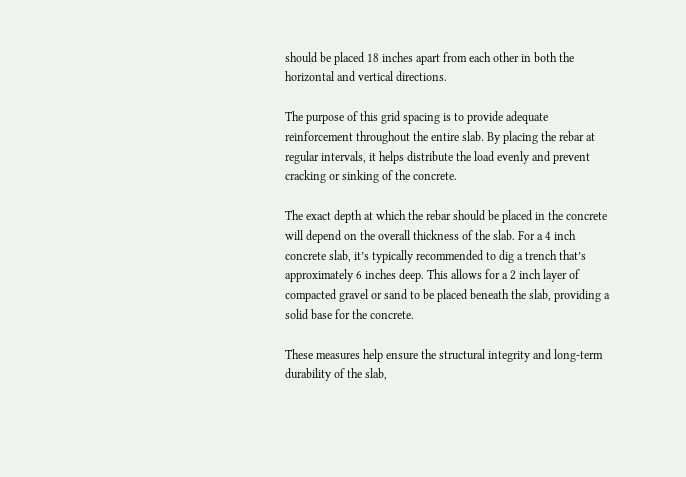should be placed 18 inches apart from each other in both the horizontal and vertical directions.

The purpose of this grid spacing is to provide adequate reinforcement throughout the entire slab. By placing the rebar at regular intervals, it helps distribute the load evenly and prevent cracking or sinking of the concrete.

The exact depth at which the rebar should be placed in the concrete will depend on the overall thickness of the slab. For a 4 inch concrete slab, it’s typically recommended to dig a trench that’s approximately 6 inches deep. This allows for a 2 inch layer of compacted gravel or sand to be placed beneath the slab, providing a solid base for the concrete.

These measures help ensure the structural integrity and long-term durability of the slab,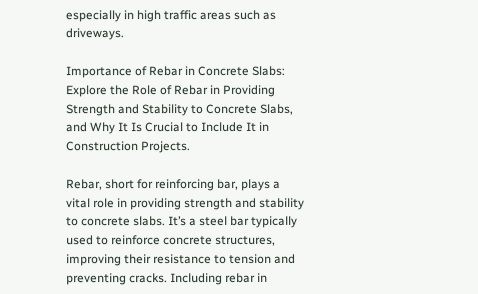especially in high traffic areas such as driveways.

Importance of Rebar in Concrete Slabs: Explore the Role of Rebar in Providing Strength and Stability to Concrete Slabs, and Why It Is Crucial to Include It in Construction Projects.

Rebar, short for reinforcing bar, plays a vital role in providing strength and stability to concrete slabs. It’s a steel bar typically used to reinforce concrete structures, improving their resistance to tension and preventing cracks. Including rebar in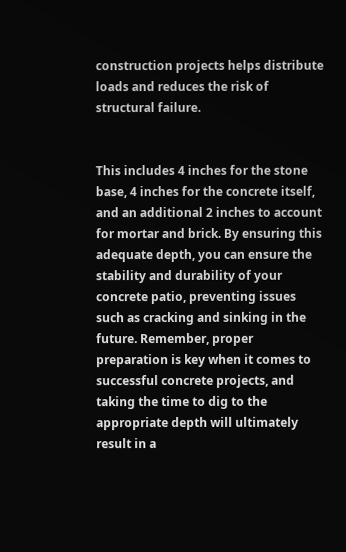construction projects helps distribute loads and reduces the risk of structural failure.


This includes 4 inches for the stone base, 4 inches for the concrete itself, and an additional 2 inches to account for mortar and brick. By ensuring this adequate depth, you can ensure the stability and durability of your concrete patio, preventing issues such as cracking and sinking in the future. Remember, proper preparation is key when it comes to successful concrete projects, and taking the time to dig to the appropriate depth will ultimately result in a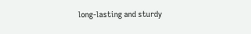long-lasting and sturdy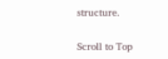structure.

Scroll to Top